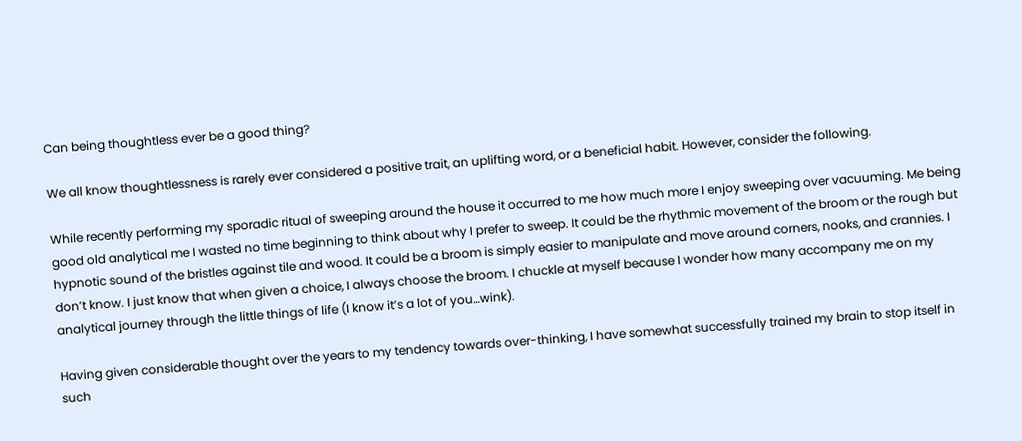Can being thoughtless ever be a good thing?

We all know thoughtlessness is rarely ever considered a positive trait, an uplifting word, or a beneficial habit. However, consider the following.

While recently performing my sporadic ritual of sweeping around the house it occurred to me how much more I enjoy sweeping over vacuuming. Me being good old analytical me I wasted no time beginning to think about why I prefer to sweep. It could be the rhythmic movement of the broom or the rough but hypnotic sound of the bristles against tile and wood. It could be a broom is simply easier to manipulate and move around corners, nooks, and crannies. I don’t know. I just know that when given a choice, I always choose the broom. I chuckle at myself because I wonder how many accompany me on my analytical journey through the little things of life (I know it’s a lot of you…wink).

Having given considerable thought over the years to my tendency towards over-thinking, I have somewhat successfully trained my brain to stop itself in such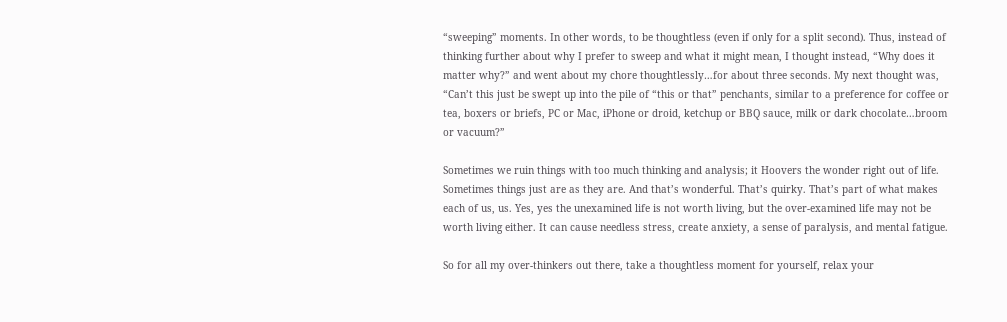“sweeping” moments. In other words, to be thoughtless (even if only for a split second). Thus, instead of thinking further about why I prefer to sweep and what it might mean, I thought instead, “Why does it matter why?” and went about my chore thoughtlessly…for about three seconds. My next thought was, “Can’t this just be swept up into the pile of “this or that” penchants, similar to a preference for coffee or tea, boxers or briefs, PC or Mac, iPhone or droid, ketchup or BBQ sauce, milk or dark chocolate…broom or vacuum?”

Sometimes we ruin things with too much thinking and analysis; it Hoovers the wonder right out of life. Sometimes things just are as they are. And that’s wonderful. That’s quirky. That’s part of what makes each of us, us. Yes, yes the unexamined life is not worth living, but the over-examined life may not be worth living either. It can cause needless stress, create anxiety, a sense of paralysis, and mental fatigue.

So for all my over-thinkers out there, take a thoughtless moment for yourself, relax your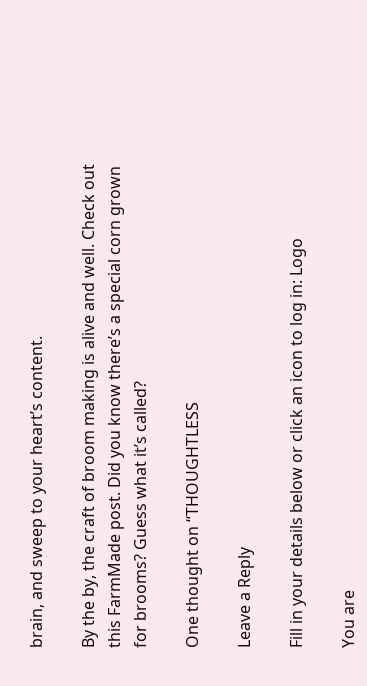brain, and sweep to your heart’s content.

By the by, the craft of broom making is alive and well. Check out this FarmMade post. Did you know there’s a special corn grown for brooms? Guess what it’s called?

One thought on “THOUGHTLESS

Leave a Reply

Fill in your details below or click an icon to log in: Logo

You are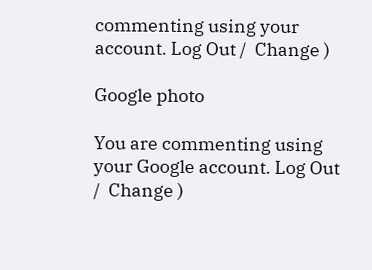commenting using your account. Log Out /  Change )

Google photo

You are commenting using your Google account. Log Out /  Change )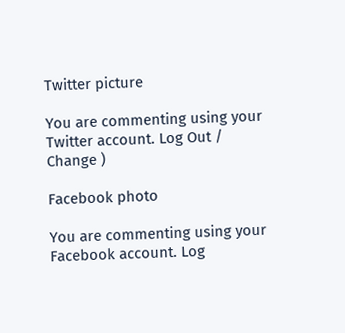Twitter picture

You are commenting using your Twitter account. Log Out /  Change )

Facebook photo

You are commenting using your Facebook account. Log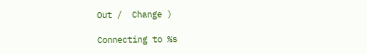Out /  Change )

Connecting to %s